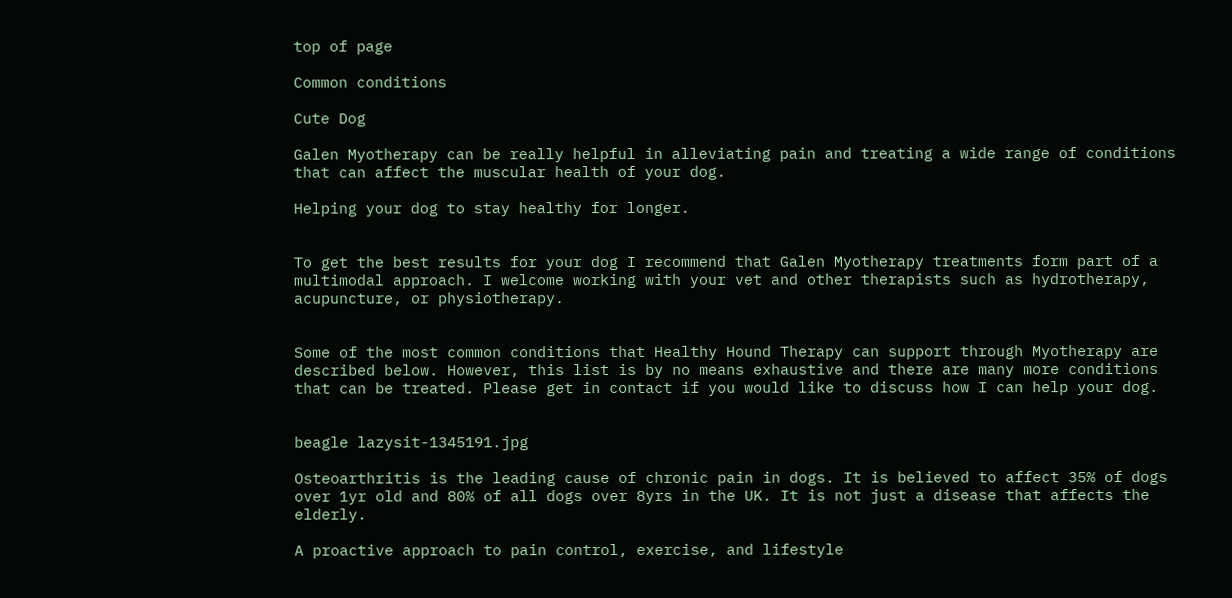top of page

Common conditions

Cute Dog

Galen Myotherapy can be really helpful in alleviating pain and treating a wide range of conditions that can affect the muscular health of your dog.

Helping your dog to stay healthy for longer.


To get the best results for your dog I recommend that Galen Myotherapy treatments form part of a multimodal approach. I welcome working with your vet and other therapists such as hydrotherapy, acupuncture, or physiotherapy.


Some of the most common conditions that Healthy Hound Therapy can support through Myotherapy are described below. However, this list is by no means exhaustive and there are many more conditions that can be treated. Please get in contact if you would like to discuss how I can help your dog.


beagle lazysit-1345191.jpg

Osteoarthritis is the leading cause of chronic pain in dogs. It is believed to affect 35% of dogs over 1yr old and 80% of all dogs over 8yrs in the UK. It is not just a disease that affects the elderly.

A proactive approach to pain control, exercise, and lifestyle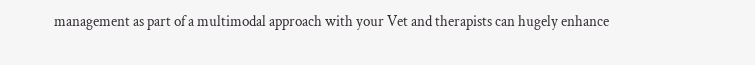management as part of a multimodal approach with your Vet and therapists can hugely enhance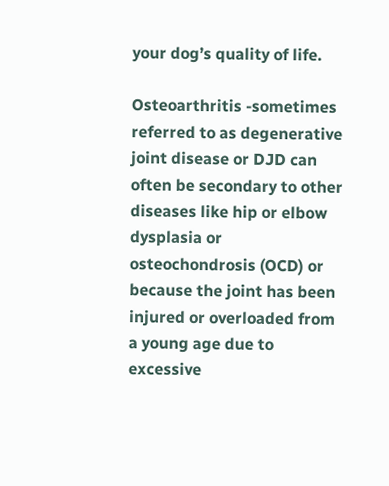your dog’s quality of life.

Osteoarthritis -sometimes referred to as degenerative joint disease or DJD can often be secondary to other diseases like hip or elbow dysplasia or osteochondrosis (OCD) or because the joint has been injured or overloaded from a young age due to excessive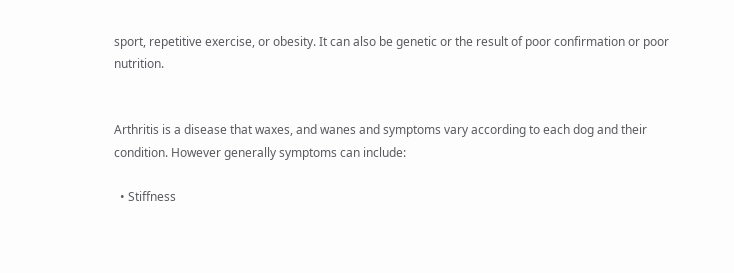sport, repetitive exercise, or obesity. It can also be genetic or the result of poor confirmation or poor nutrition.


Arthritis is a disease that waxes, and wanes and symptoms vary according to each dog and their condition. However generally symptoms can include:

  • Stiffness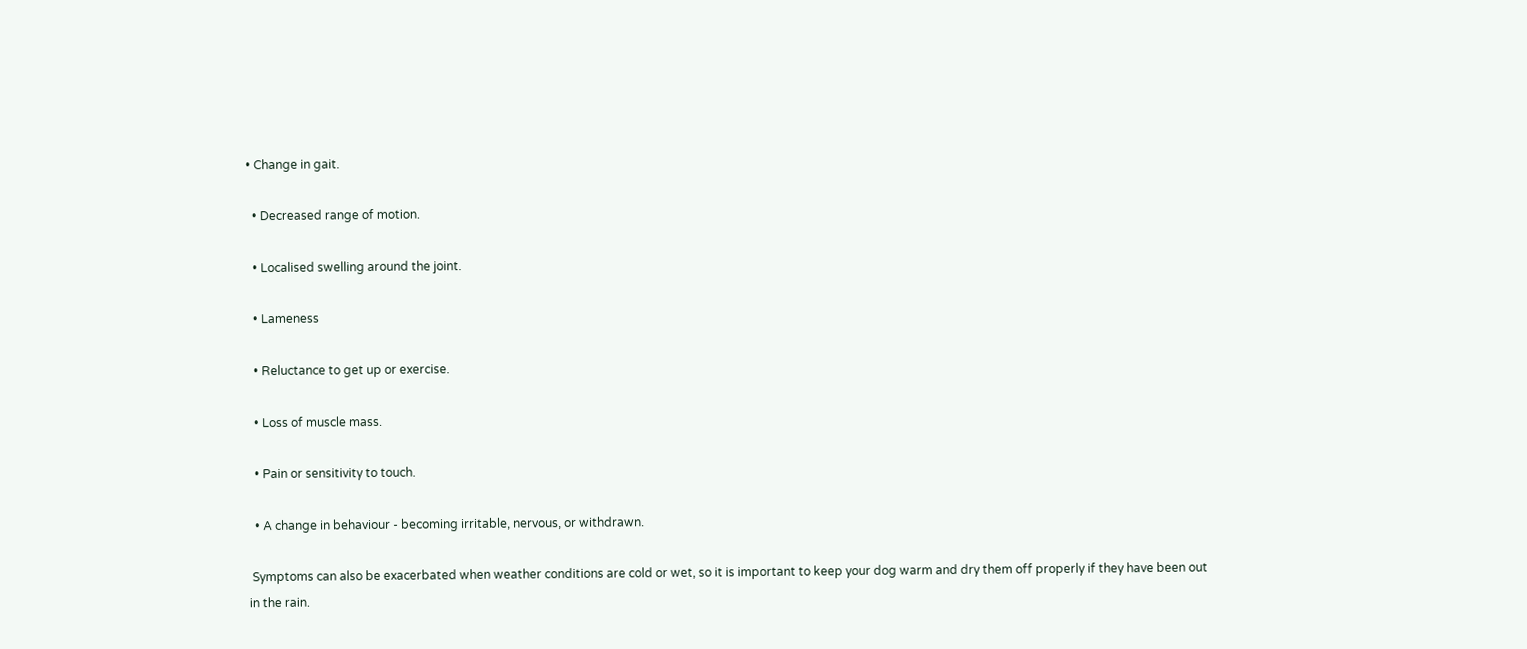• Change in gait.

  • Decreased range of motion.

  • Localised swelling around the joint.

  • Lameness

  • Reluctance to get up or exercise.

  • Loss of muscle mass.

  • Pain or sensitivity to touch.

  • A change in behaviour - becoming irritable, nervous, or withdrawn.

 Symptoms can also be exacerbated when weather conditions are cold or wet, so it is important to keep your dog warm and dry them off properly if they have been out in the rain.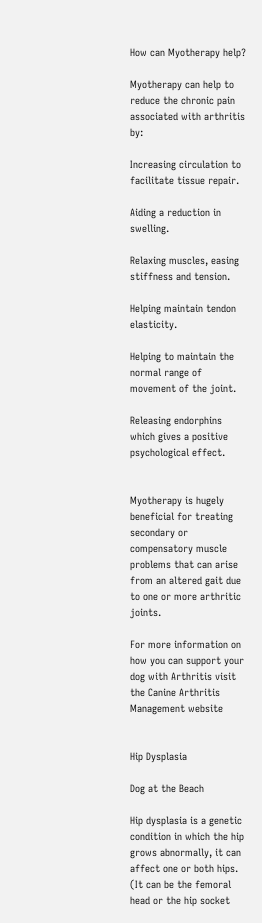How can Myotherapy help?

Myotherapy can help to reduce the chronic pain associated with arthritis by:

Increasing circulation to facilitate tissue repair.

Aiding a reduction in swelling.

Relaxing muscles, easing stiffness and tension.

Helping maintain tendon elasticity.

Helping to maintain the normal range of movement of the joint.

Releasing endorphins which gives a positive psychological effect.


Myotherapy is hugely beneficial for treating secondary or compensatory muscle problems that can arise from an altered gait due to one or more arthritic joints.

For more information on how you can support your dog with Arthritis visit the Canine Arthritis Management website


Hip Dysplasia

Dog at the Beach

Hip dysplasia is a genetic condition in which the hip grows abnormally, it can affect one or both hips. (It can be the femoral head or the hip socket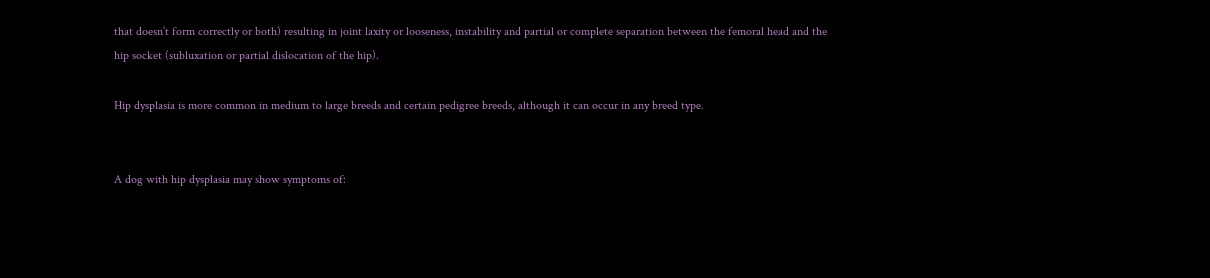that doesn’t form correctly or both) resulting in joint laxity or looseness, instability and partial or complete separation between the femoral head and the hip socket (subluxation or partial dislocation of the hip).

Hip dysplasia is more common in medium to large breeds and certain pedigree breeds, although it can occur in any breed type.


A dog with hip dysplasia may show symptoms of: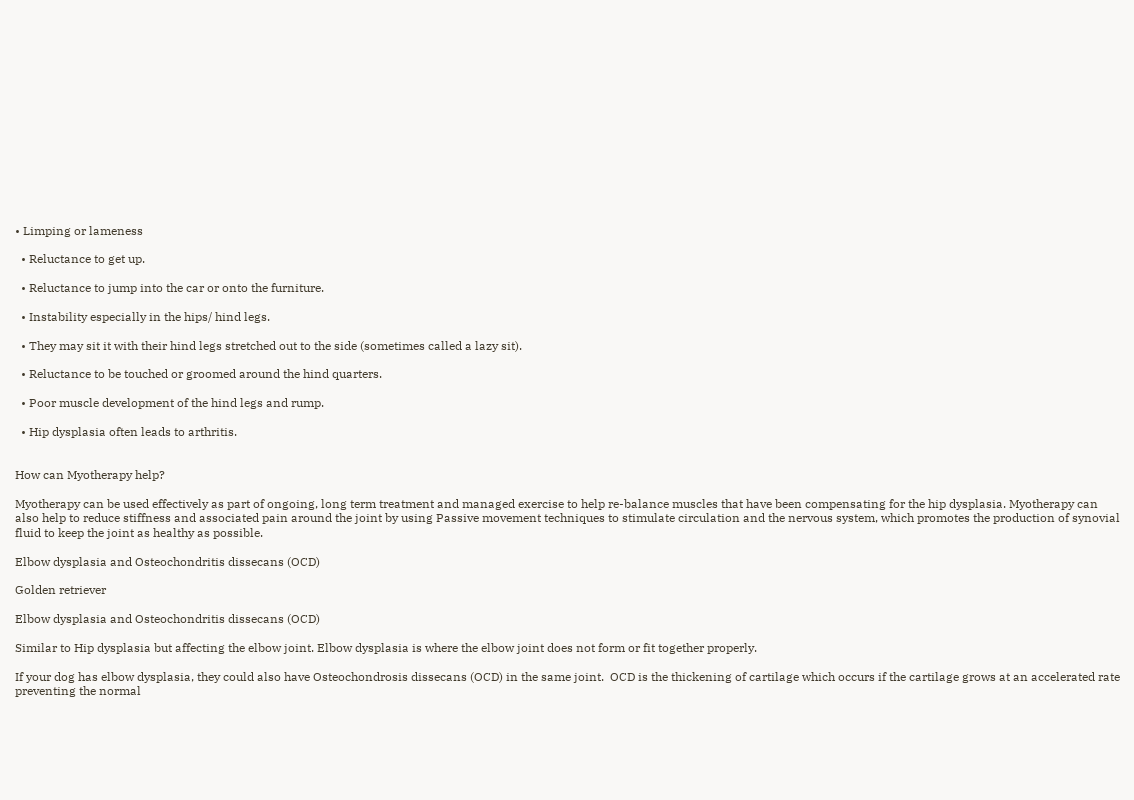• Limping or lameness

  • Reluctance to get up.

  • Reluctance to jump into the car or onto the furniture.

  • Instability especially in the hips/ hind legs.

  • They may sit it with their hind legs stretched out to the side (sometimes called a lazy sit).

  • Reluctance to be touched or groomed around the hind quarters.

  • Poor muscle development of the hind legs and rump.

  • Hip dysplasia often leads to arthritis.


How can Myotherapy help?

Myotherapy can be used effectively as part of ongoing, long term treatment and managed exercise to help re-balance muscles that have been compensating for the hip dysplasia. Myotherapy can also help to reduce stiffness and associated pain around the joint by using Passive movement techniques to stimulate circulation and the nervous system, which promotes the production of synovial fluid to keep the joint as healthy as possible.

Elbow dysplasia and Osteochondritis dissecans (OCD)

Golden retriever

Elbow dysplasia and Osteochondritis dissecans (OCD)

Similar to Hip dysplasia but affecting the elbow joint. Elbow dysplasia is where the elbow joint does not form or fit together properly.

If your dog has elbow dysplasia, they could also have Osteochondrosis dissecans (OCD) in the same joint.  OCD is the thickening of cartilage which occurs if the cartilage grows at an accelerated rate preventing the normal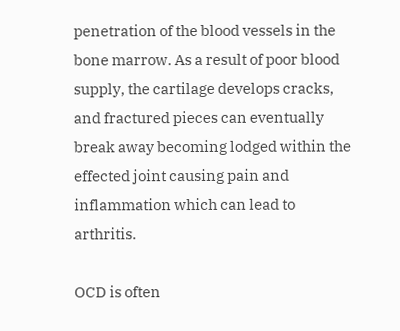penetration of the blood vessels in the bone marrow. As a result of poor blood supply, the cartilage develops cracks, and fractured pieces can eventually break away becoming lodged within the effected joint causing pain and inflammation which can lead to arthritis.

OCD is often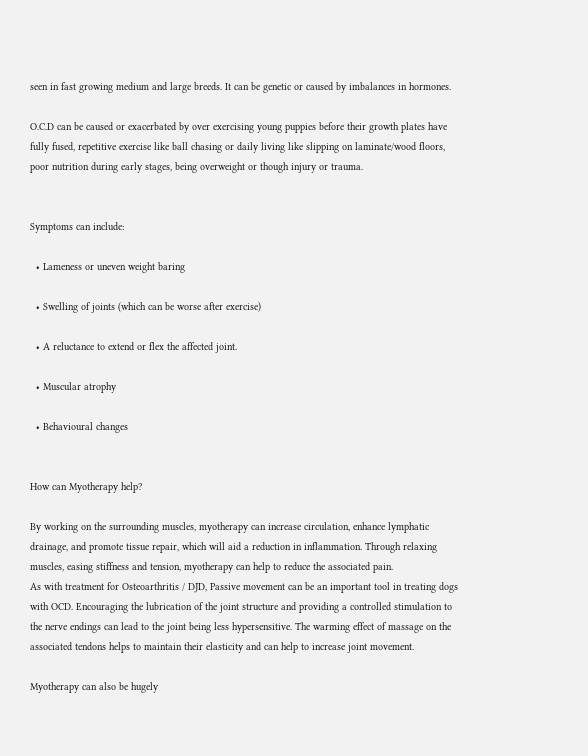seen in fast growing medium and large breeds. It can be genetic or caused by imbalances in hormones.

O.C.D can be caused or exacerbated by over exercising young puppies before their growth plates have fully fused, repetitive exercise like ball chasing or daily living like slipping on laminate/wood floors, poor nutrition during early stages, being overweight or though injury or trauma.


Symptoms can include:

  • Lameness or uneven weight baring

  • Swelling of joints (which can be worse after exercise)

  • A reluctance to extend or flex the affected joint.

  • Muscular atrophy

  • Behavioural changes


How can Myotherapy help?

By working on the surrounding muscles, myotherapy can increase circulation, enhance lymphatic drainage, and promote tissue repair, which will aid a reduction in inflammation. Through relaxing muscles, easing stiffness and tension, myotherapy can help to reduce the associated pain.
As with treatment for Osteoarthritis / DJD, Passive movement can be an important tool in treating dogs with OCD. Encouraging the lubrication of the joint structure and providing a controlled stimulation to the nerve endings can lead to the joint being less hypersensitive. The warming effect of massage on the associated tendons helps to maintain their elasticity and can help to increase joint movement.

Myotherapy can also be hugely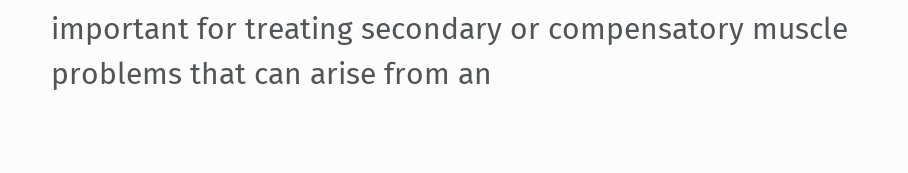important for treating secondary or compensatory muscle problems that can arise from an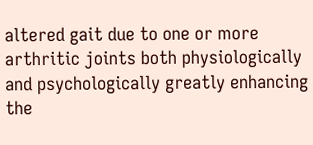altered gait due to one or more arthritic joints both physiologically and psychologically greatly enhancing the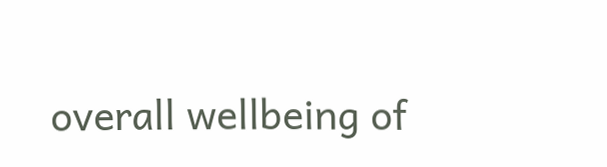overall wellbeing of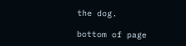the dog.

bottom of page